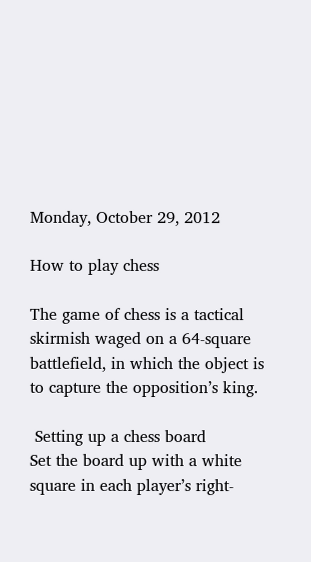Monday, October 29, 2012

How to play chess

The game of chess is a tactical skirmish waged on a 64-square battlefield, in which the object is to capture the opposition’s king.

 Setting up a chess board
Set the board up with a white square in each player’s right-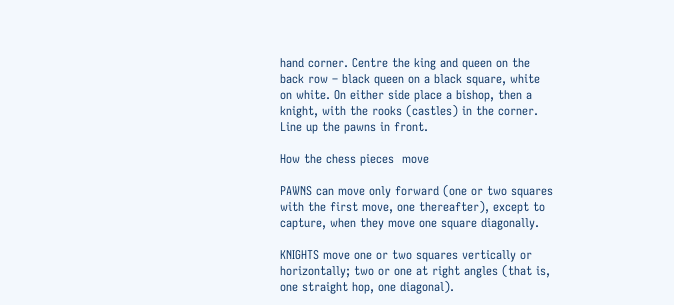hand corner. Centre the king and queen on the back row – black queen on a black square, white on white. On either side place a bishop, then a knight, with the rooks (castles) in the corner. Line up the pawns in front.

How the chess pieces  move

PAWNS can move only forward (one or two squares with the first move, one thereafter), except to capture, when they move one square diagonally.

KNIGHTS move one or two squares vertically or horizontally; two or one at right angles (that is, one straight hop, one diagonal).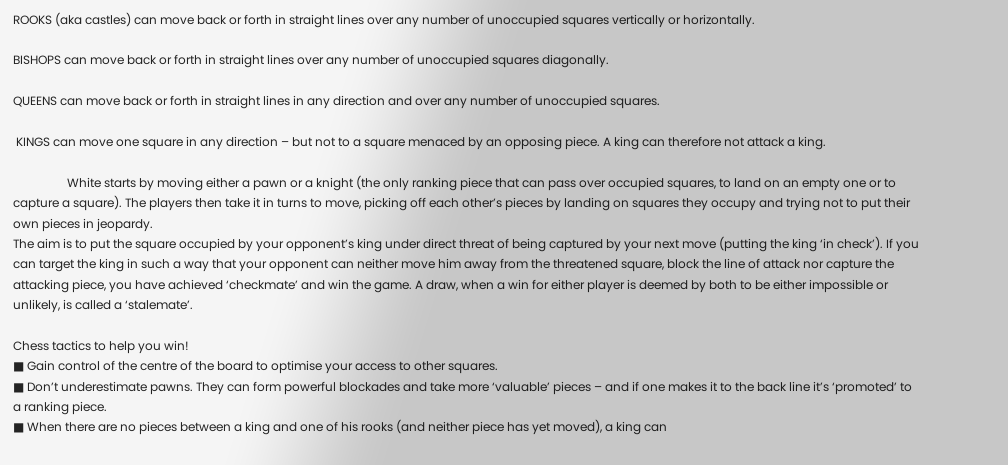ROOKS (aka castles) can move back or forth in straight lines over any number of unoccupied squares vertically or horizontally.

BISHOPS can move back or forth in straight lines over any number of unoccupied squares diagonally.

QUEENS can move back or forth in straight lines in any direction and over any number of unoccupied squares.

 KINGS can move one square in any direction – but not to a square menaced by an opposing piece. A king can therefore not attack a king.

                  White starts by moving either a pawn or a knight (the only ranking piece that can pass over occupied squares, to land on an empty one or to capture a square). The players then take it in turns to move, picking off each other’s pieces by landing on squares they occupy and trying not to put their own pieces in jeopardy.
The aim is to put the square occupied by your opponent’s king under direct threat of being captured by your next move (putting the king ‘in check’). If you can target the king in such a way that your opponent can neither move him away from the threatened square, block the line of attack nor capture the attacking piece, you have achieved ‘checkmate’ and win the game. A draw, when a win for either player is deemed by both to be either impossible or unlikely, is called a ‘stalemate’.

Chess tactics to help you win!
■ Gain control of the centre of the board to optimise your access to other squares.
■ Don’t underestimate pawns. They can form powerful blockades and take more ‘valuable’ pieces – and if one makes it to the back line it’s ‘promoted’ to a ranking piece.
■ When there are no pieces between a king and one of his rooks (and neither piece has yet moved), a king can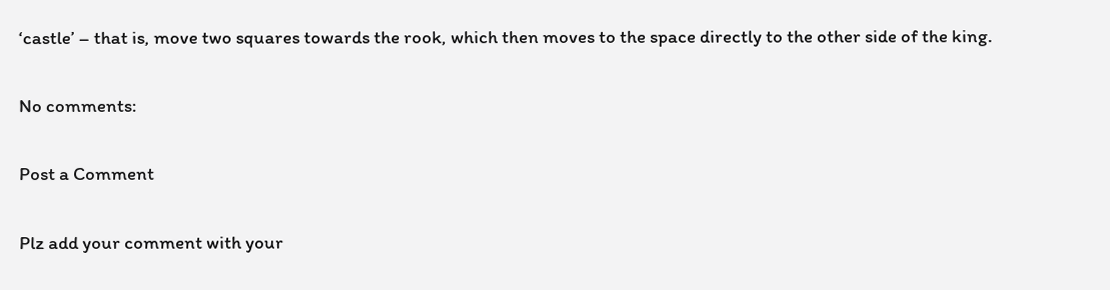‘castle’ – that is, move two squares towards the rook, which then moves to the space directly to the other side of the king.

No comments:

Post a Comment

Plz add your comment with your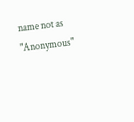name not as "Anonymous"